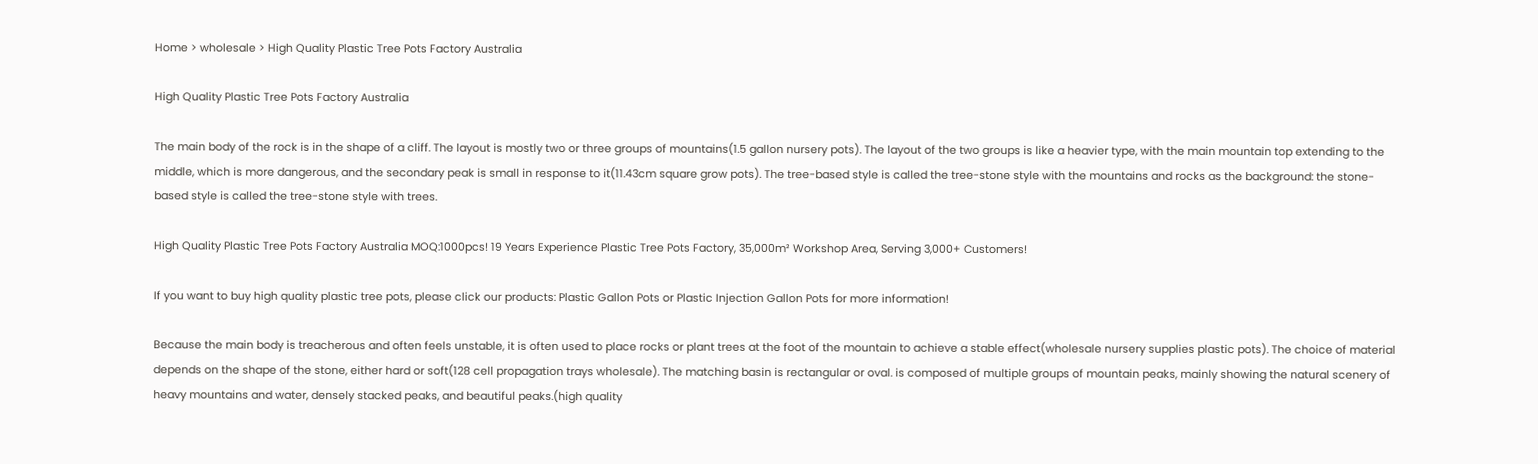Home > wholesale > High Quality Plastic Tree Pots Factory Australia

High Quality Plastic Tree Pots Factory Australia

The main body of the rock is in the shape of a cliff. The layout is mostly two or three groups of mountains(1.5 gallon nursery pots). The layout of the two groups is like a heavier type, with the main mountain top extending to the middle, which is more dangerous, and the secondary peak is small in response to it(11.43cm square grow pots). The tree-based style is called the tree-stone style with the mountains and rocks as the background: the stone-based style is called the tree-stone style with trees.

High Quality Plastic Tree Pots Factory Australia MOQ:1000pcs! 19 Years Experience Plastic Tree Pots Factory, 35,000m² Workshop Area, Serving 3,000+ Customers!

If you want to buy high quality plastic tree pots, please click our products: Plastic Gallon Pots or Plastic Injection Gallon Pots for more information!

Because the main body is treacherous and often feels unstable, it is often used to place rocks or plant trees at the foot of the mountain to achieve a stable effect(wholesale nursery supplies plastic pots). The choice of material depends on the shape of the stone, either hard or soft(128 cell propagation trays wholesale). The matching basin is rectangular or oval. is composed of multiple groups of mountain peaks, mainly showing the natural scenery of heavy mountains and water, densely stacked peaks, and beautiful peaks.(high quality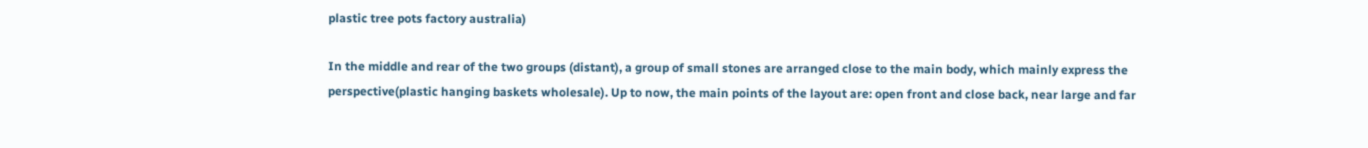plastic tree pots factory australia)

In the middle and rear of the two groups (distant), a group of small stones are arranged close to the main body, which mainly express the perspective(plastic hanging baskets wholesale). Up to now, the main points of the layout are: open front and close back, near large and far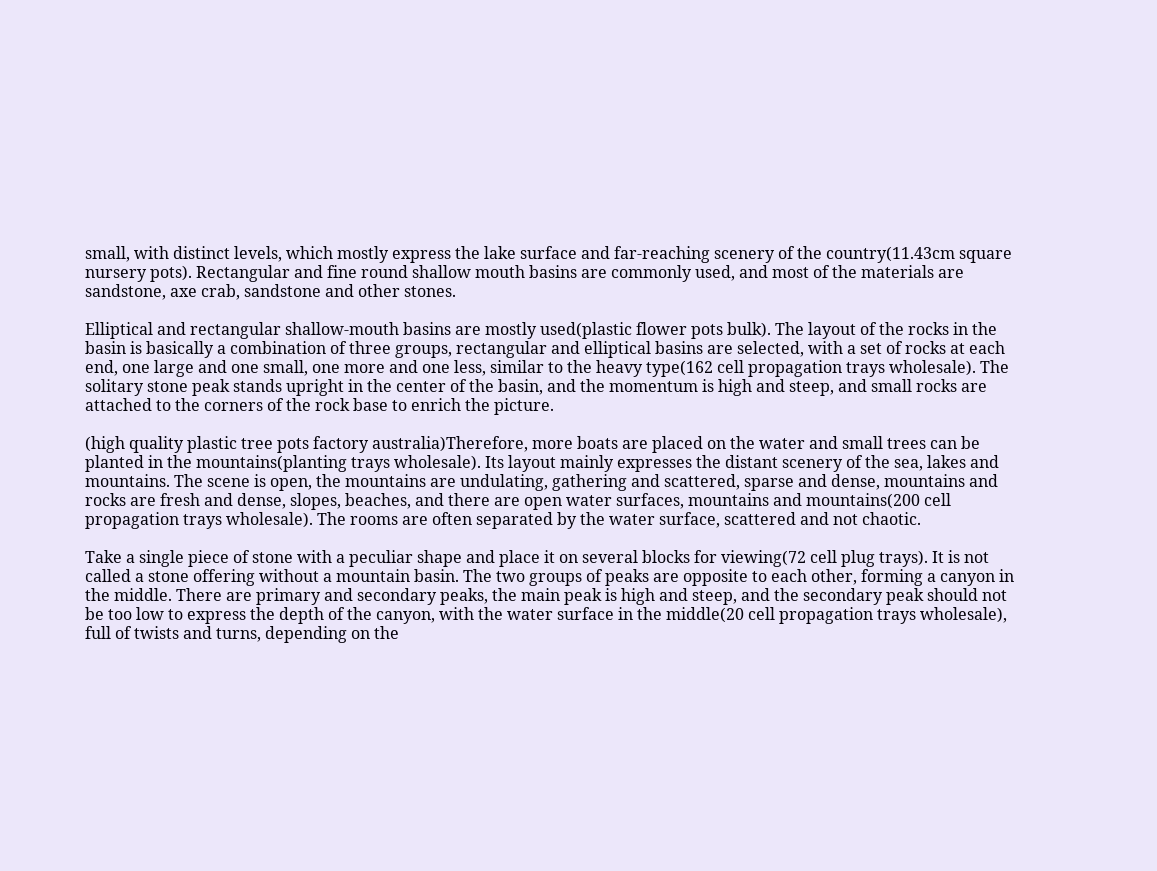small, with distinct levels, which mostly express the lake surface and far-reaching scenery of the country(11.43cm square nursery pots). Rectangular and fine round shallow mouth basins are commonly used, and most of the materials are sandstone, axe crab, sandstone and other stones.

Elliptical and rectangular shallow-mouth basins are mostly used(plastic flower pots bulk). The layout of the rocks in the basin is basically a combination of three groups, rectangular and elliptical basins are selected, with a set of rocks at each end, one large and one small, one more and one less, similar to the heavy type(162 cell propagation trays wholesale). The solitary stone peak stands upright in the center of the basin, and the momentum is high and steep, and small rocks are attached to the corners of the rock base to enrich the picture.

(high quality plastic tree pots factory australia)Therefore, more boats are placed on the water and small trees can be planted in the mountains(planting trays wholesale). Its layout mainly expresses the distant scenery of the sea, lakes and mountains. The scene is open, the mountains are undulating, gathering and scattered, sparse and dense, mountains and rocks are fresh and dense, slopes, beaches, and there are open water surfaces, mountains and mountains(200 cell propagation trays wholesale). The rooms are often separated by the water surface, scattered and not chaotic.

Take a single piece of stone with a peculiar shape and place it on several blocks for viewing(72 cell plug trays). It is not called a stone offering without a mountain basin. The two groups of peaks are opposite to each other, forming a canyon in the middle. There are primary and secondary peaks, the main peak is high and steep, and the secondary peak should not be too low to express the depth of the canyon, with the water surface in the middle(20 cell propagation trays wholesale), full of twists and turns, depending on the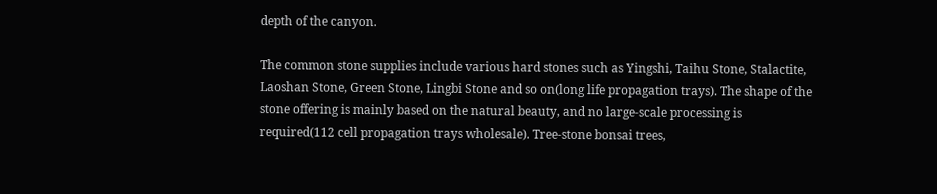depth of the canyon.

The common stone supplies include various hard stones such as Yingshi, Taihu Stone, Stalactite, Laoshan Stone, Green Stone, Lingbi Stone and so on(long life propagation trays). The shape of the stone offering is mainly based on the natural beauty, and no large-scale processing is required(112 cell propagation trays wholesale). Tree-stone bonsai trees,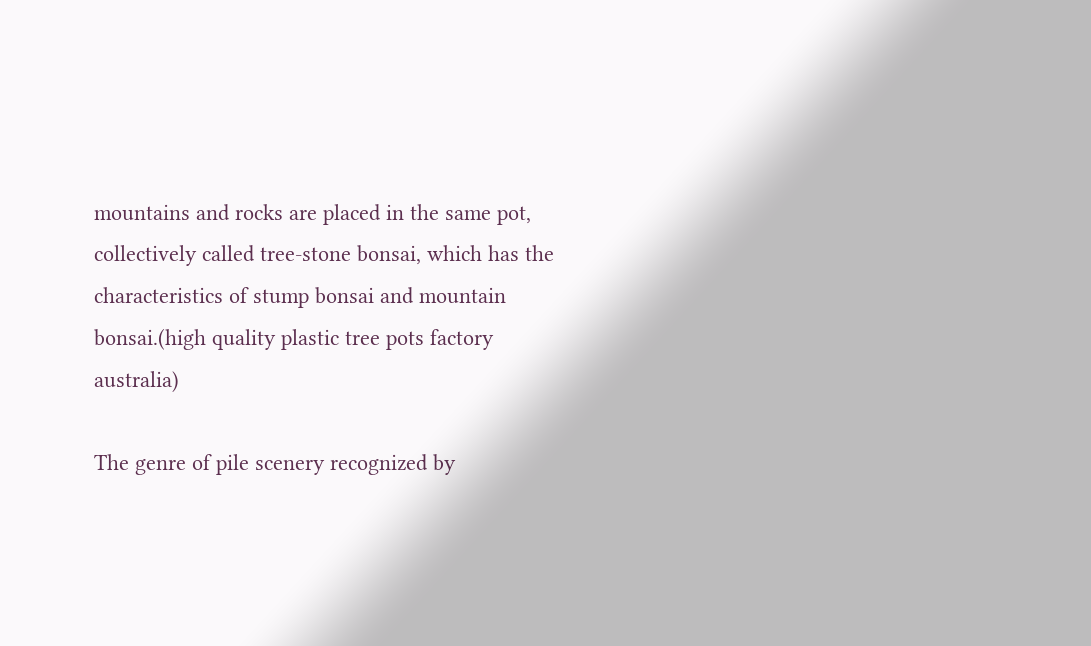mountains and rocks are placed in the same pot, collectively called tree-stone bonsai, which has the characteristics of stump bonsai and mountain bonsai.(high quality plastic tree pots factory australia)

The genre of pile scenery recognized by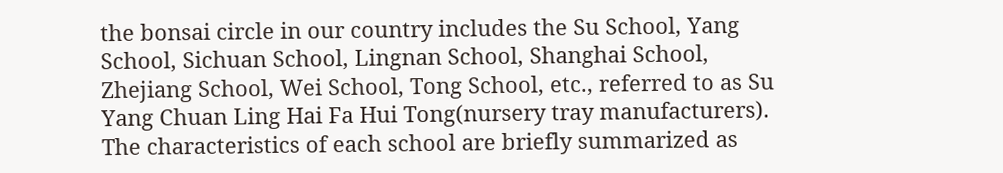the bonsai circle in our country includes the Su School, Yang School, Sichuan School, Lingnan School, Shanghai School, Zhejiang School, Wei School, Tong School, etc., referred to as Su Yang Chuan Ling Hai Fa Hui Tong(nursery tray manufacturers). The characteristics of each school are briefly summarized as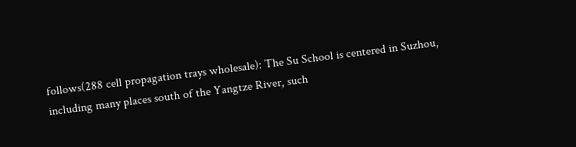follows(288 cell propagation trays wholesale): The Su School is centered in Suzhou, including many places south of the Yangtze River, such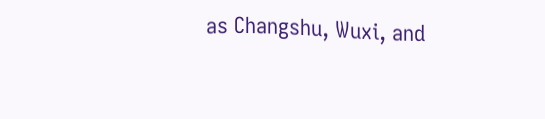as Changshu, Wuxi, and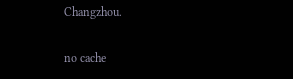Changzhou.

no cache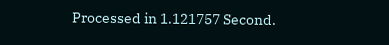Processed in 1.121757 Second.